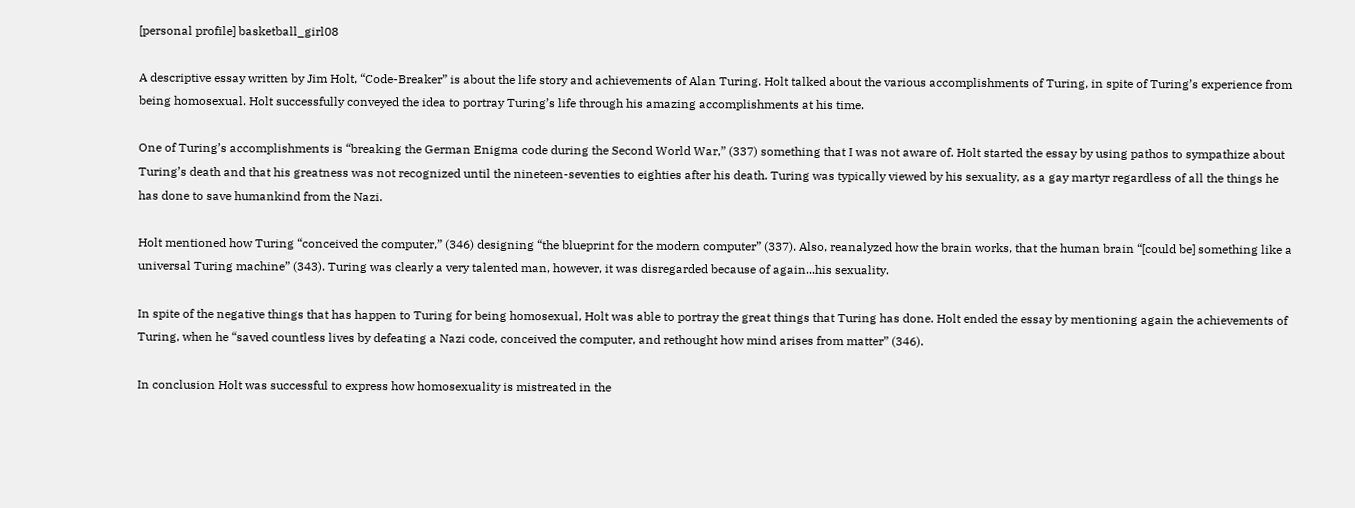[personal profile] basketball_girl08

A descriptive essay written by Jim Holt, “Code-Breaker” is about the life story and achievements of Alan Turing. Holt talked about the various accomplishments of Turing, in spite of Turing’s experience from being homosexual. Holt successfully conveyed the idea to portray Turing’s life through his amazing accomplishments at his time.

One of Turing’s accomplishments is “breaking the German Enigma code during the Second World War,” (337) something that I was not aware of. Holt started the essay by using pathos to sympathize about Turing’s death and that his greatness was not recognized until the nineteen-seventies to eighties after his death. Turing was typically viewed by his sexuality, as a gay martyr regardless of all the things he has done to save humankind from the Nazi.

Holt mentioned how Turing “conceived the computer,” (346) designing “the blueprint for the modern computer” (337). Also, reanalyzed how the brain works, that the human brain “[could be] something like a universal Turing machine” (343). Turing was clearly a very talented man, however, it was disregarded because of again...his sexuality.

In spite of the negative things that has happen to Turing for being homosexual, Holt was able to portray the great things that Turing has done. Holt ended the essay by mentioning again the achievements of Turing, when he “saved countless lives by defeating a Nazi code, conceived the computer, and rethought how mind arises from matter” (346).

In conclusion Holt was successful to express how homosexuality is mistreated in the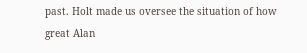past. Holt made us oversee the situation of how great Alan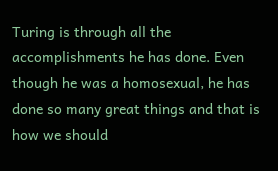Turing is through all the accomplishments he has done. Even though he was a homosexual, he has done so many great things and that is how we should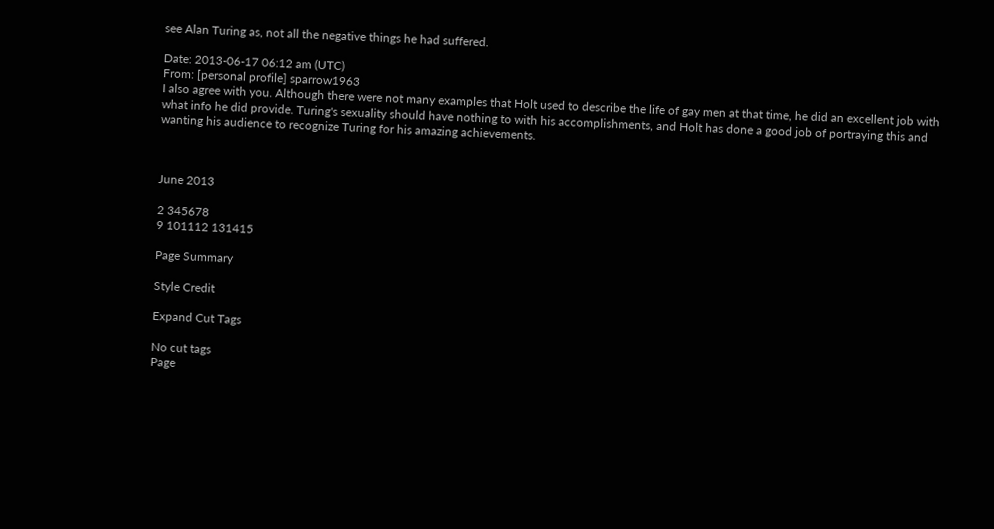see Alan Turing as, not all the negative things he had suffered.

Date: 2013-06-17 06:12 am (UTC)
From: [personal profile] sparrow1963
I also agree with you. Although there were not many examples that Holt used to describe the life of gay men at that time, he did an excellent job with what info he did provide. Turing's sexuality should have nothing to with his accomplishments, and Holt has done a good job of portraying this and wanting his audience to recognize Turing for his amazing achievements.



June 2013

2 345678
9 101112 131415

Page Summary

Style Credit

Expand Cut Tags

No cut tags
Page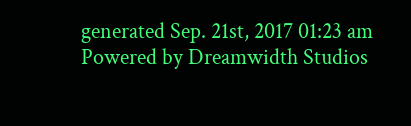generated Sep. 21st, 2017 01:23 am
Powered by Dreamwidth Studios